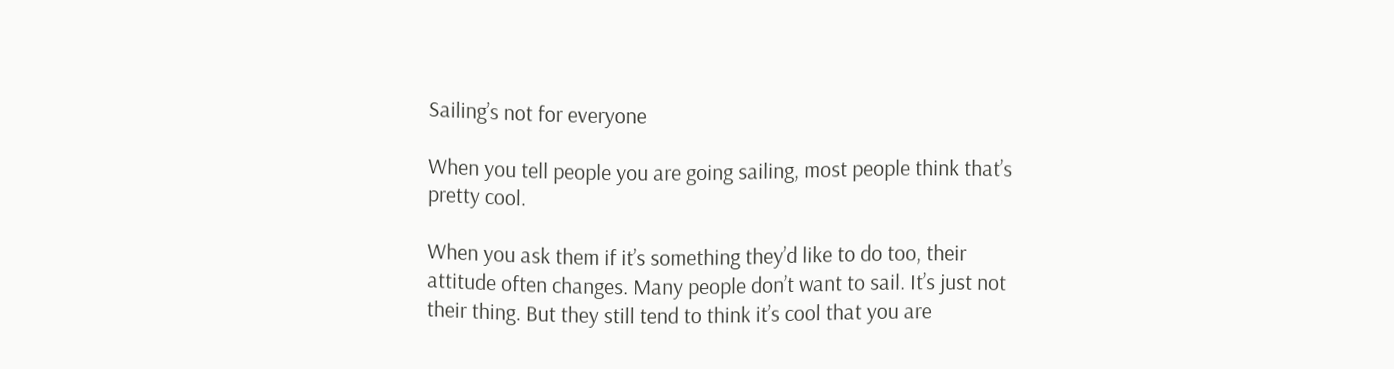Sailing’s not for everyone

When you tell people you are going sailing, most people think that’s pretty cool.

When you ask them if it’s something they’d like to do too, their attitude often changes. Many people don’t want to sail. It’s just not their thing. But they still tend to think it’s cool that you are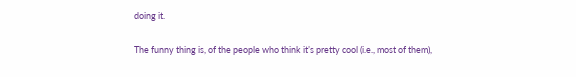doing it.

The funny thing is, of the people who think it’s pretty cool (i.e., most of them),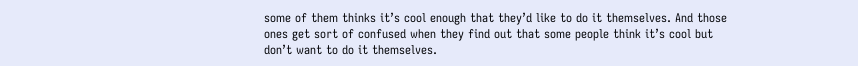some of them thinks it’s cool enough that they’d like to do it themselves. And those ones get sort of confused when they find out that some people think it’s cool but don’t want to do it themselves.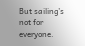But sailing’s not for everyone.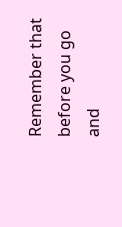Remember that before you go and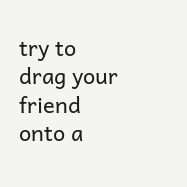try to drag your friend onto a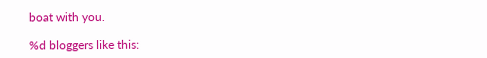boat with you.

%d bloggers like this: